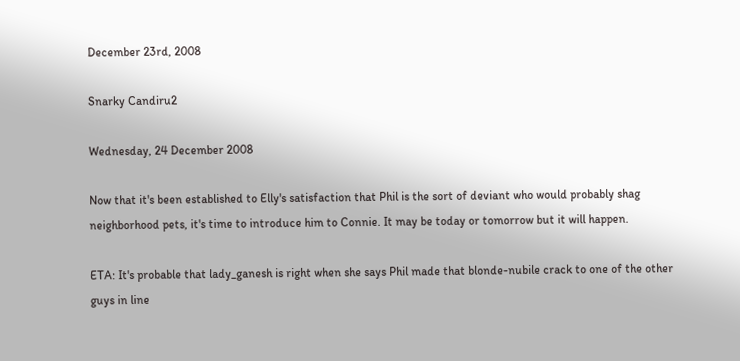December 23rd, 2008

Snarky Candiru2

Wednesday, 24 December 2008

Now that it's been established to Elly's satisfaction that Phil is the sort of deviant who would probably shag neighborhood pets, it's time to introduce him to Connie. It may be today or tomorrow but it will happen.

ETA: It's probable that lady_ganesh is right when she says Phil made that blonde-nubile crack to one of the other guys in line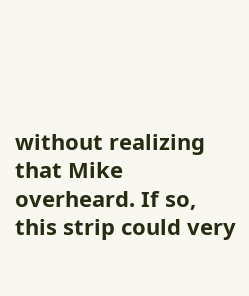without realizing that Mike overheard. If so, this strip could very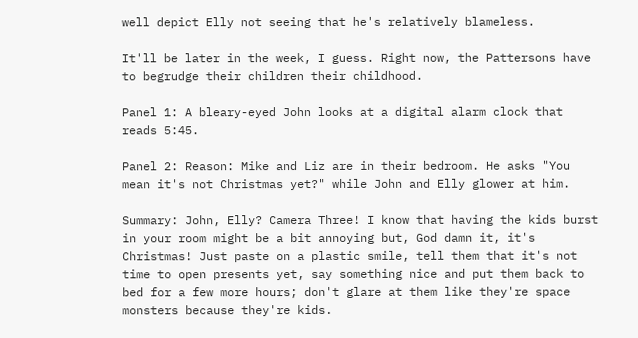well depict Elly not seeing that he's relatively blameless.

It'll be later in the week, I guess. Right now, the Pattersons have to begrudge their children their childhood.

Panel 1: A bleary-eyed John looks at a digital alarm clock that reads 5:45.

Panel 2: Reason: Mike and Liz are in their bedroom. He asks "You mean it's not Christmas yet?" while John and Elly glower at him.

Summary: John, Elly? Camera Three! I know that having the kids burst in your room might be a bit annoying but, God damn it, it's Christmas! Just paste on a plastic smile, tell them that it's not time to open presents yet, say something nice and put them back to bed for a few more hours; don't glare at them like they're space monsters because they're kids.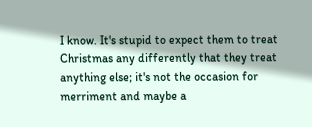I know. It's stupid to expect them to treat Christmas any differently that they treat anything else; it's not the occasion for merriment and maybe a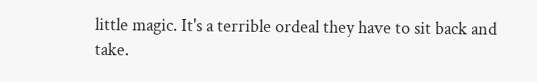little magic. It's a terrible ordeal they have to sit back and take.